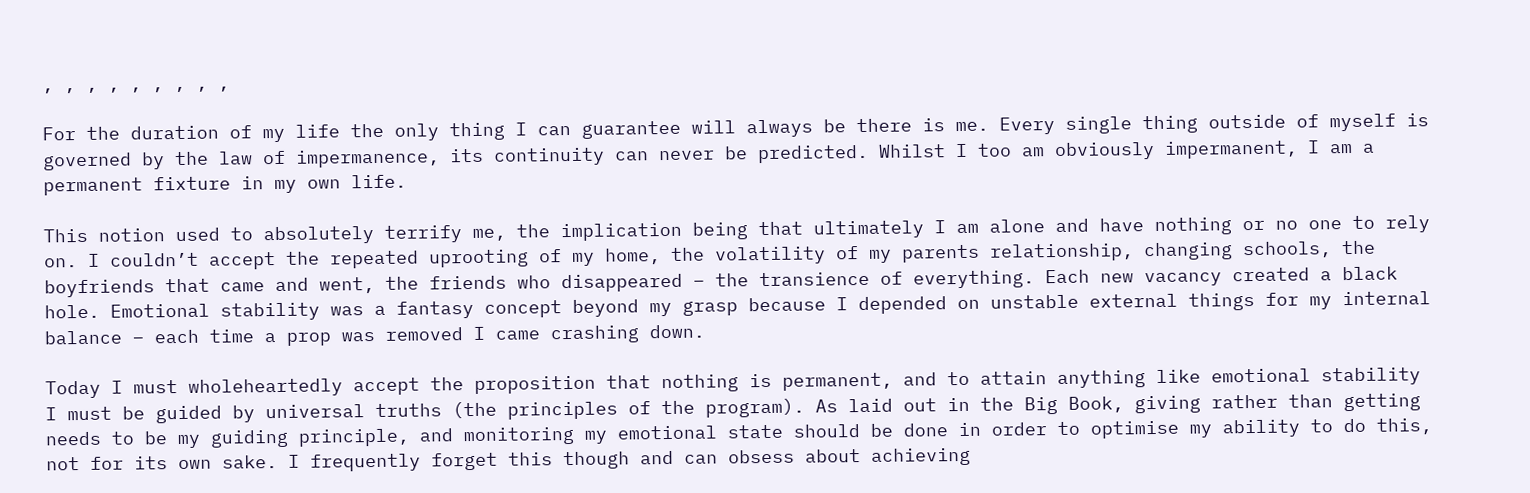, , , , , , , , ,

For the duration of my life the only thing I can guarantee will always be there is me. Every single thing outside of myself is governed by the law of impermanence, its continuity can never be predicted. Whilst I too am obviously impermanent, I am a permanent fixture in my own life.

This notion used to absolutely terrify me, the implication being that ultimately I am alone and have nothing or no one to rely on. I couldn’t accept the repeated uprooting of my home, the volatility of my parents relationship, changing schools, the boyfriends that came and went, the friends who disappeared – the transience of everything. Each new vacancy created a black hole. Emotional stability was a fantasy concept beyond my grasp because I depended on unstable external things for my internal balance – each time a prop was removed I came crashing down.

Today I must wholeheartedly accept the proposition that nothing is permanent, and to attain anything like emotional stability I must be guided by universal truths (the principles of the program). As laid out in the Big Book, giving rather than getting needs to be my guiding principle, and monitoring my emotional state should be done in order to optimise my ability to do this, not for its own sake. I frequently forget this though and can obsess about achieving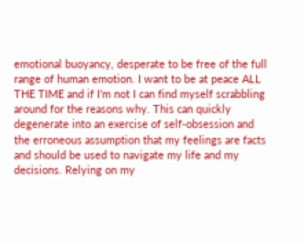emotional buoyancy, desperate to be free of the full range of human emotion. I want to be at peace ALL THE TIME and if I’m not I can find myself scrabbling around for the reasons why. This can quickly degenerate into an exercise of self-obsession and the erroneous assumption that my feelings are facts and should be used to navigate my life and my decisions. Relying on my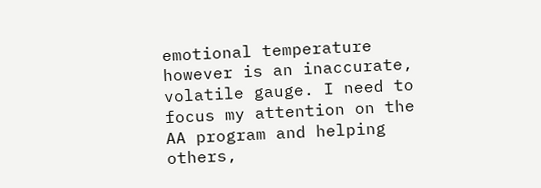emotional temperature however is an inaccurate, volatile gauge. I need to focus my attention on the AA program and helping others,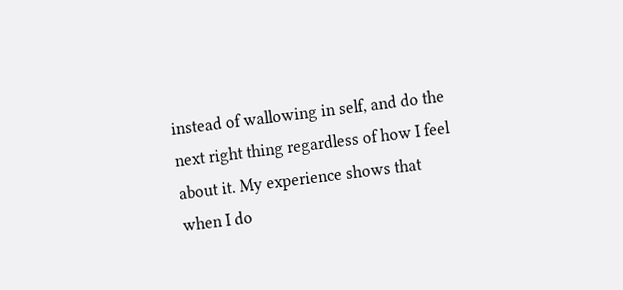instead of wallowing in self, and do the next right thing regardless of how I feel about it. My experience shows that when I do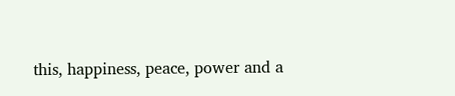this, happiness, peace, power and a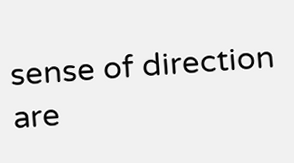sense of direction are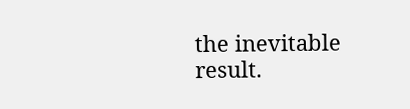the inevitable result.